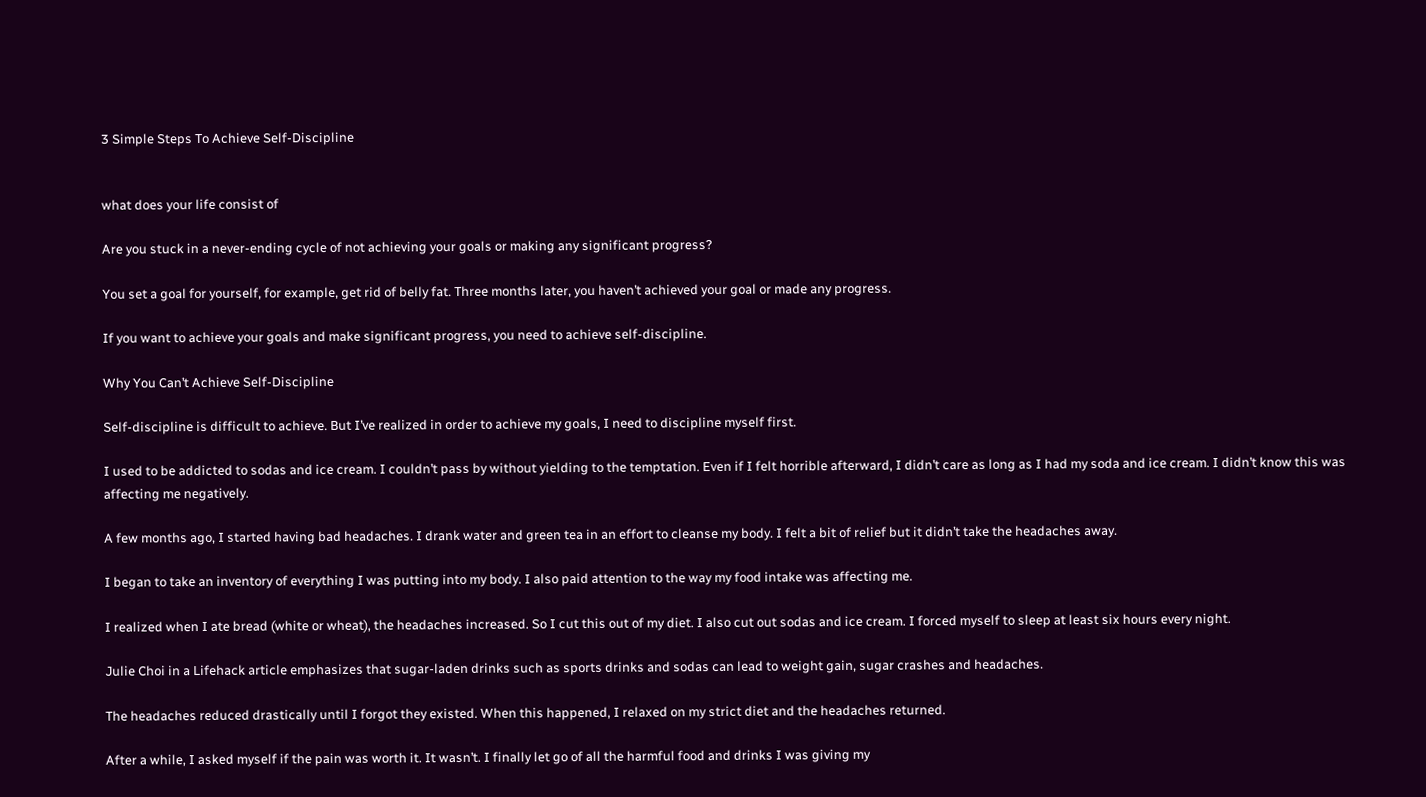3 Simple Steps To Achieve Self-Discipline


what does your life consist of

Are you stuck in a never-ending cycle of not achieving your goals or making any significant progress?

You set a goal for yourself, for example, get rid of belly fat. Three months later, you haven’t achieved your goal or made any progress.

If you want to achieve your goals and make significant progress, you need to achieve self-discipline.

Why You Can’t Achieve Self-Discipline

Self-discipline is difficult to achieve. But I’ve realized in order to achieve my goals, I need to discipline myself first.

I used to be addicted to sodas and ice cream. I couldn’t pass by without yielding to the temptation. Even if I felt horrible afterward, I didn’t care as long as I had my soda and ice cream. I didn’t know this was affecting me negatively.

A few months ago, I started having bad headaches. I drank water and green tea in an effort to cleanse my body. I felt a bit of relief but it didn’t take the headaches away.

I began to take an inventory of everything I was putting into my body. I also paid attention to the way my food intake was affecting me.

I realized when I ate bread (white or wheat), the headaches increased. So I cut this out of my diet. I also cut out sodas and ice cream. I forced myself to sleep at least six hours every night.

Julie Choi in a Lifehack article emphasizes that sugar-laden drinks such as sports drinks and sodas can lead to weight gain, sugar crashes and headaches.

The headaches reduced drastically until I forgot they existed. When this happened, I relaxed on my strict diet and the headaches returned.

After a while, I asked myself if the pain was worth it. It wasn’t. I finally let go of all the harmful food and drinks I was giving my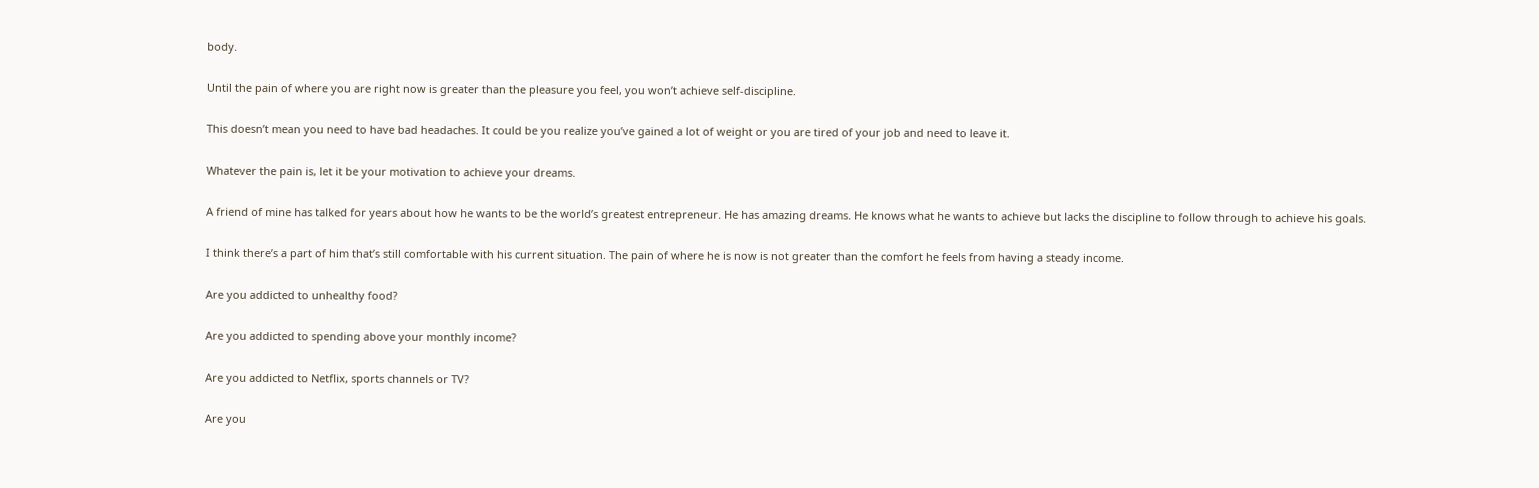body.

Until the pain of where you are right now is greater than the pleasure you feel, you won’t achieve self-discipline.

This doesn’t mean you need to have bad headaches. It could be you realize you’ve gained a lot of weight or you are tired of your job and need to leave it.

Whatever the pain is, let it be your motivation to achieve your dreams.

A friend of mine has talked for years about how he wants to be the world’s greatest entrepreneur. He has amazing dreams. He knows what he wants to achieve but lacks the discipline to follow through to achieve his goals.

I think there’s a part of him that’s still comfortable with his current situation. The pain of where he is now is not greater than the comfort he feels from having a steady income.

Are you addicted to unhealthy food?

Are you addicted to spending above your monthly income?

Are you addicted to Netflix, sports channels or TV?

Are you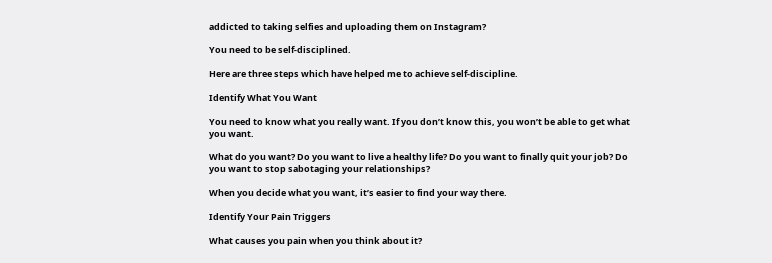addicted to taking selfies and uploading them on Instagram?

You need to be self-disciplined.

Here are three steps which have helped me to achieve self-discipline.

Identify What You Want

You need to know what you really want. If you don’t know this, you won’t be able to get what you want.

What do you want? Do you want to live a healthy life? Do you want to finally quit your job? Do you want to stop sabotaging your relationships?

When you decide what you want, it’s easier to find your way there.

Identify Your Pain Triggers

What causes you pain when you think about it?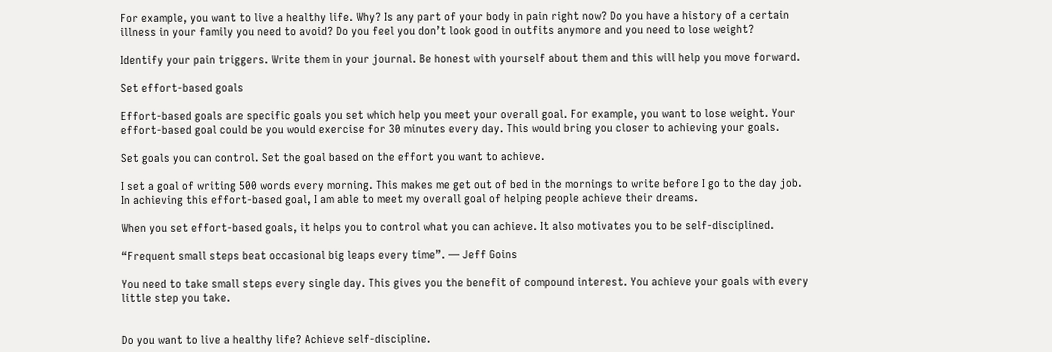For example, you want to live a healthy life. Why? Is any part of your body in pain right now? Do you have a history of a certain illness in your family you need to avoid? Do you feel you don’t look good in outfits anymore and you need to lose weight?

Identify your pain triggers. Write them in your journal. Be honest with yourself about them and this will help you move forward.

Set effort-based goals

Effort-based goals are specific goals you set which help you meet your overall goal. For example, you want to lose weight. Your effort-based goal could be you would exercise for 30 minutes every day. This would bring you closer to achieving your goals.

Set goals you can control. Set the goal based on the effort you want to achieve.

I set a goal of writing 500 words every morning. This makes me get out of bed in the mornings to write before I go to the day job. In achieving this effort-based goal, I am able to meet my overall goal of helping people achieve their dreams.

When you set effort-based goals, it helps you to control what you can achieve. It also motivates you to be self-disciplined.

“Frequent small steps beat occasional big leaps every time”. — Jeff Goins

You need to take small steps every single day. This gives you the benefit of compound interest. You achieve your goals with every little step you take.


Do you want to live a healthy life? Achieve self-discipline.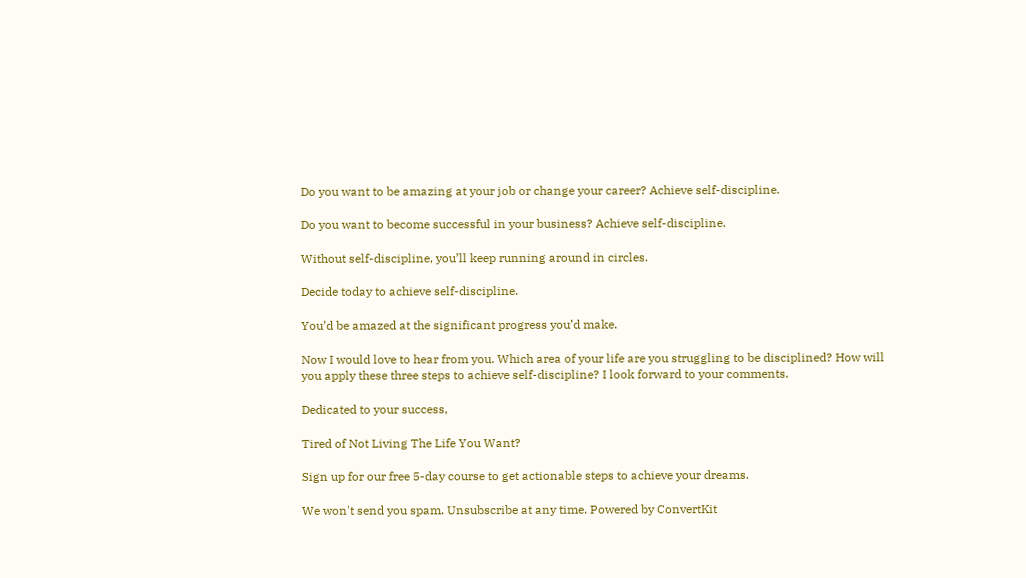Do you want to be amazing at your job or change your career? Achieve self-discipline.

Do you want to become successful in your business? Achieve self-discipline.

Without self-discipline, you’ll keep running around in circles.

Decide today to achieve self-discipline.

You’d be amazed at the significant progress you’d make.

Now I would love to hear from you. Which area of your life are you struggling to be disciplined? How will you apply these three steps to achieve self-discipline? I look forward to your comments.

Dedicated to your success,

Tired of Not Living The Life You Want?

Sign up for our free 5-day course to get actionable steps to achieve your dreams.

We won't send you spam. Unsubscribe at any time. Powered by ConvertKit